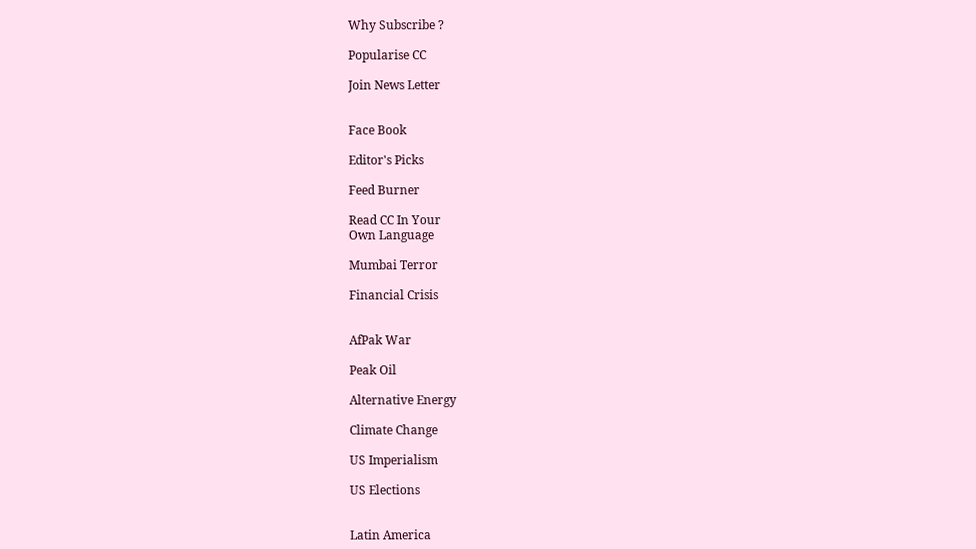Why Subscribe ?

Popularise CC

Join News Letter


Face Book

Editor's Picks

Feed Burner

Read CC In Your
Own Language

Mumbai Terror

Financial Crisis


AfPak War

Peak Oil

Alternative Energy

Climate Change

US Imperialism

US Elections


Latin America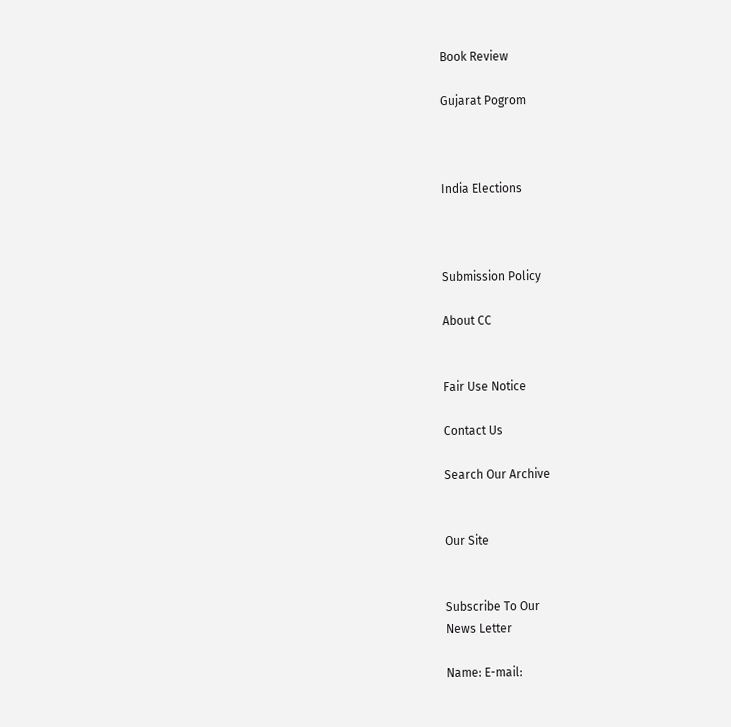Book Review

Gujarat Pogrom



India Elections



Submission Policy

About CC


Fair Use Notice

Contact Us

Search Our Archive


Our Site


Subscribe To Our
News Letter

Name: E-mail: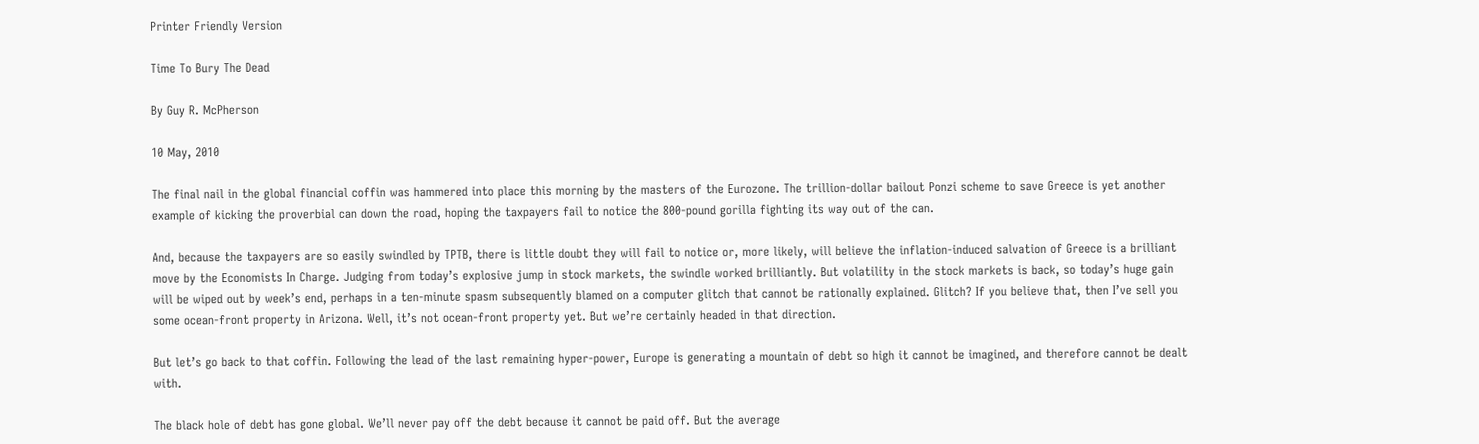Printer Friendly Version

Time To Bury The Dead

By Guy R. McPherson

10 May, 2010

The final nail in the global financial coffin was hammered into place this morning by the masters of the Eurozone. The trillion-dollar bailout Ponzi scheme to save Greece is yet another example of kicking the proverbial can down the road, hoping the taxpayers fail to notice the 800-pound gorilla fighting its way out of the can.

And, because the taxpayers are so easily swindled by TPTB, there is little doubt they will fail to notice or, more likely, will believe the inflation-induced salvation of Greece is a brilliant move by the Economists In Charge. Judging from today’s explosive jump in stock markets, the swindle worked brilliantly. But volatility in the stock markets is back, so today’s huge gain will be wiped out by week’s end, perhaps in a ten-minute spasm subsequently blamed on a computer glitch that cannot be rationally explained. Glitch? If you believe that, then I’ve sell you some ocean-front property in Arizona. Well, it’s not ocean-front property yet. But we’re certainly headed in that direction.

But let’s go back to that coffin. Following the lead of the last remaining hyper-power, Europe is generating a mountain of debt so high it cannot be imagined, and therefore cannot be dealt with.

The black hole of debt has gone global. We’ll never pay off the debt because it cannot be paid off. But the average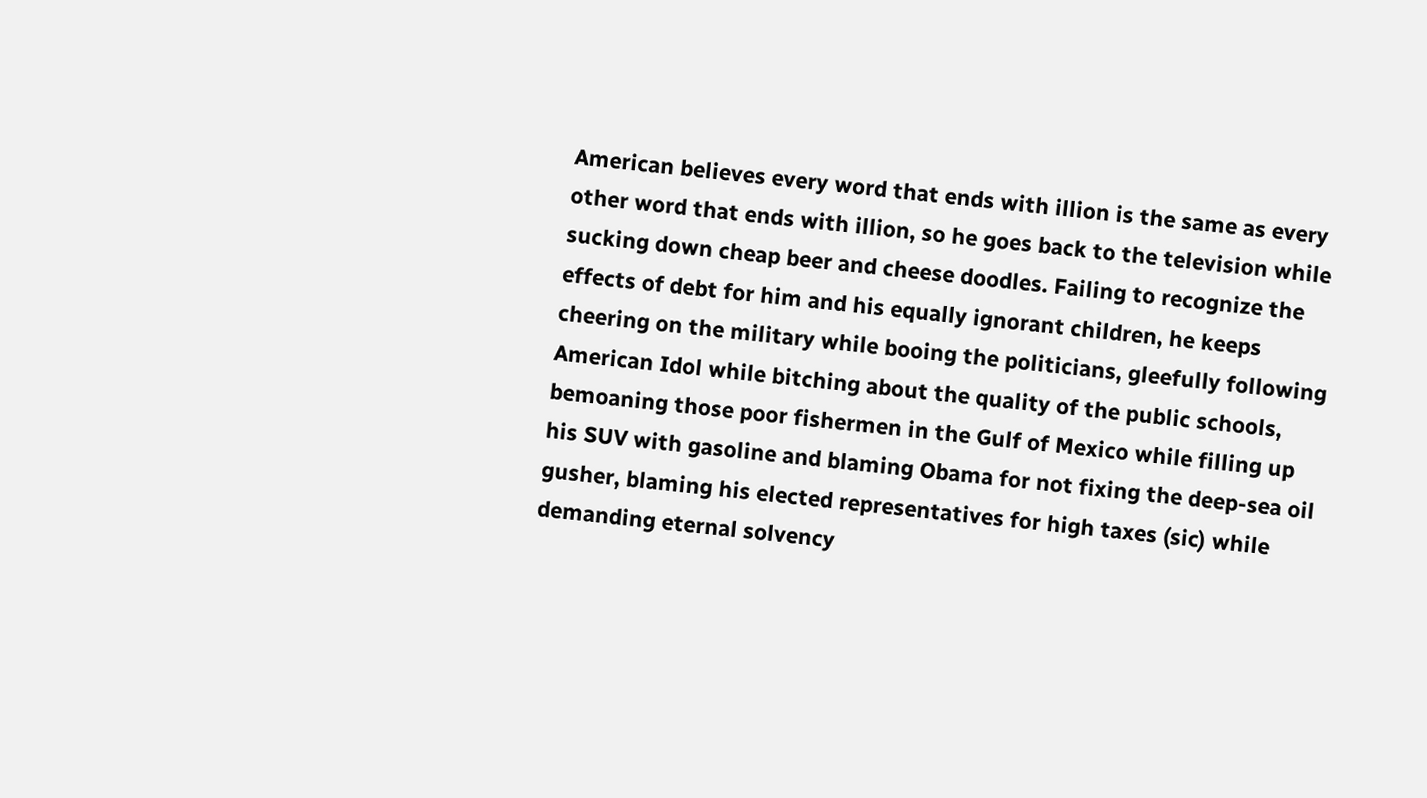American believes every word that ends with illion is the same as every other word that ends with illion, so he goes back to the television while sucking down cheap beer and cheese doodles. Failing to recognize the effects of debt for him and his equally ignorant children, he keeps cheering on the military while booing the politicians, gleefully following American Idol while bitching about the quality of the public schools, bemoaning those poor fishermen in the Gulf of Mexico while filling up his SUV with gasoline and blaming Obama for not fixing the deep-sea oil gusher, blaming his elected representatives for high taxes (sic) while demanding eternal solvency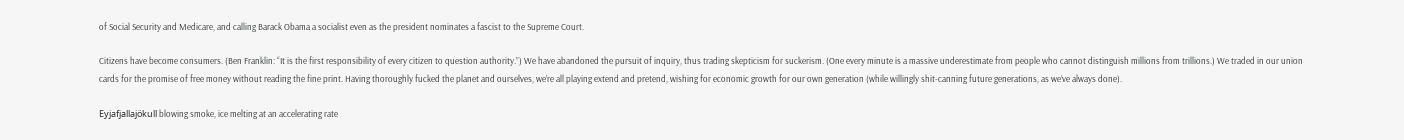of Social Security and Medicare, and calling Barack Obama a socialist even as the president nominates a fascist to the Supreme Court.

Citizens have become consumers. (Ben Franklin: “It is the first responsibility of every citizen to question authority.”) We have abandoned the pursuit of inquiry, thus trading skepticism for suckerism. (One every minute is a massive underestimate from people who cannot distinguish millions from trillions.) We traded in our union cards for the promise of free money without reading the fine print. Having thoroughly fucked the planet and ourselves, we’re all playing extend and pretend, wishing for economic growth for our own generation (while willingly shit-canning future generations, as we’ve always done).

Eyjafjallajökull blowing smoke, ice melting at an accelerating rate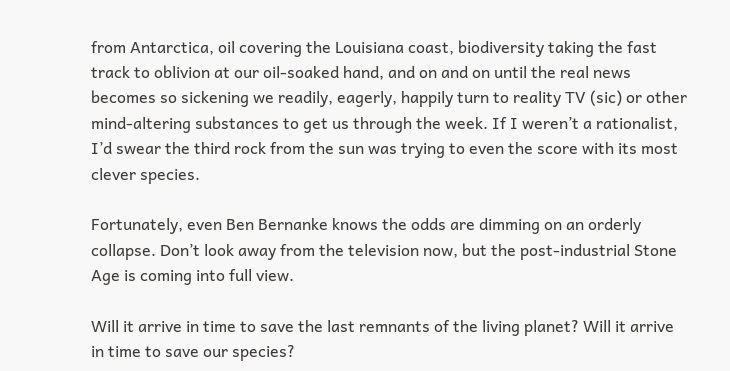from Antarctica, oil covering the Louisiana coast, biodiversity taking the fast track to oblivion at our oil-soaked hand, and on and on until the real news becomes so sickening we readily, eagerly, happily turn to reality TV (sic) or other mind-altering substances to get us through the week. If I weren’t a rationalist, I’d swear the third rock from the sun was trying to even the score with its most clever species.

Fortunately, even Ben Bernanke knows the odds are dimming on an orderly collapse. Don’t look away from the television now, but the post-industrial Stone Age is coming into full view.

Will it arrive in time to save the last remnants of the living planet? Will it arrive in time to save our species?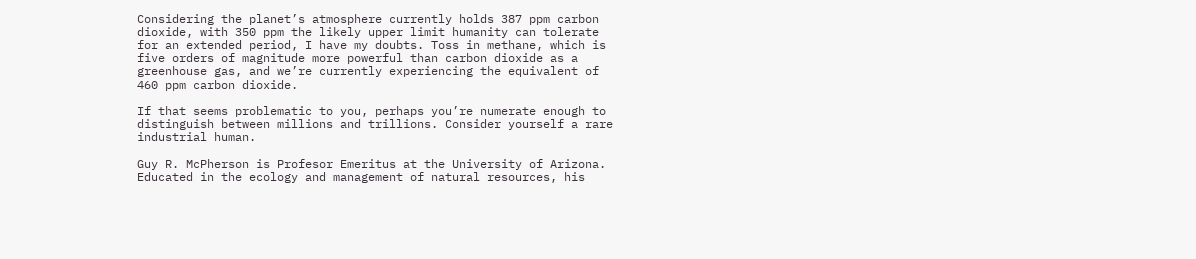Considering the planet’s atmosphere currently holds 387 ppm carbon dioxide, with 350 ppm the likely upper limit humanity can tolerate for an extended period, I have my doubts. Toss in methane, which is five orders of magnitude more powerful than carbon dioxide as a greenhouse gas, and we’re currently experiencing the equivalent of 460 ppm carbon dioxide.

If that seems problematic to you, perhaps you’re numerate enough to distinguish between millions and trillions. Consider yourself a rare industrial human.

Guy R. McPherson is Profesor Emeritus at the University of Arizona. Educated in the ecology and management of natural resources, his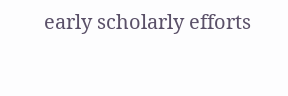early scholarly efforts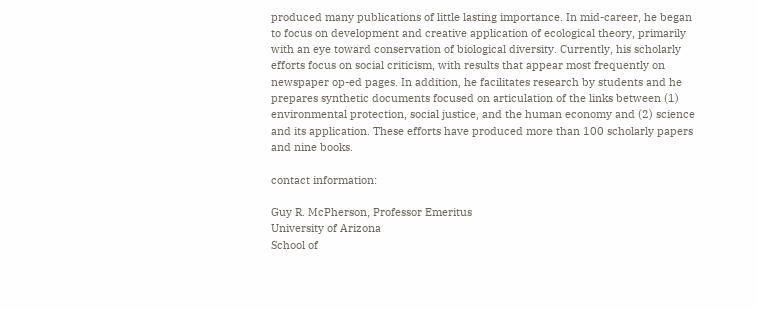produced many publications of little lasting importance. In mid-career, he began to focus on development and creative application of ecological theory, primarily with an eye toward conservation of biological diversity. Currently, his scholarly efforts focus on social criticism, with results that appear most frequently on newspaper op-ed pages. In addition, he facilitates research by students and he prepares synthetic documents focused on articulation of the links between (1) environmental protection, social justice, and the human economy and (2) science and its application. These efforts have produced more than 100 scholarly papers and nine books.

contact information:

Guy R. McPherson, Professor Emeritus
University of Arizona
School of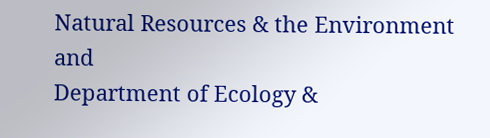Natural Resources & the Environment and
Department of Ecology &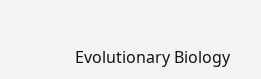Evolutionary Biology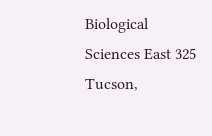Biological Sciences East 325
Tucson,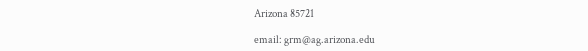Arizona 85721

email: grm@ag.arizona.edu